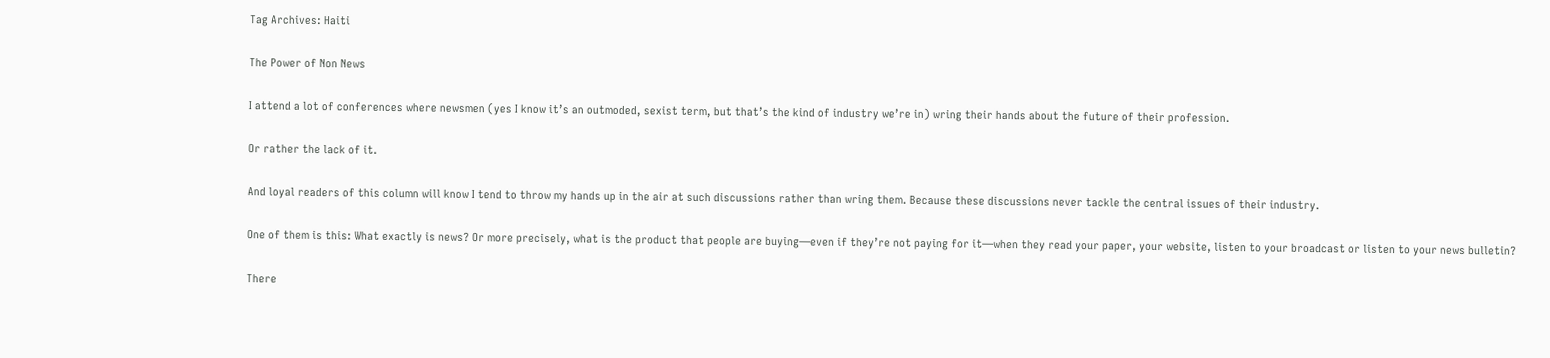Tag Archives: Haiti

The Power of Non News

I attend a lot of conferences where newsmen (yes I know it’s an outmoded, sexist term, but that’s the kind of industry we’re in) wring their hands about the future of their profession.

Or rather the lack of it.

And loyal readers of this column will know I tend to throw my hands up in the air at such discussions rather than wring them. Because these discussions never tackle the central issues of their industry.

One of them is this: What exactly is news? Or more precisely, what is the product that people are buying—even if they’re not paying for it—when they read your paper, your website, listen to your broadcast or listen to your news bulletin?

There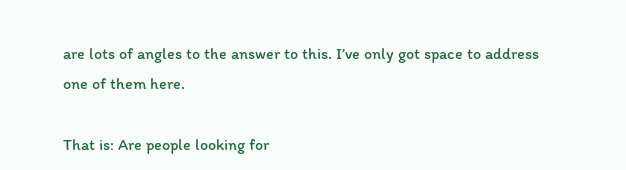are lots of angles to the answer to this. I’ve only got space to address one of them here.

That is: Are people looking for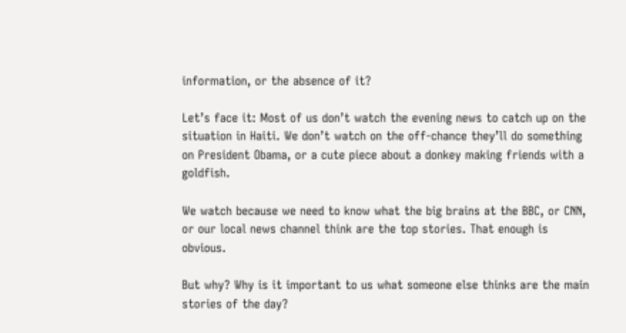information, or the absence of it?

Let’s face it: Most of us don’t watch the evening news to catch up on the situation in Haiti. We don’t watch on the off-chance they’ll do something on President Obama, or a cute piece about a donkey making friends with a goldfish.

We watch because we need to know what the big brains at the BBC, or CNN, or our local news channel think are the top stories. That enough is obvious.

But why? Why is it important to us what someone else thinks are the main stories of the day?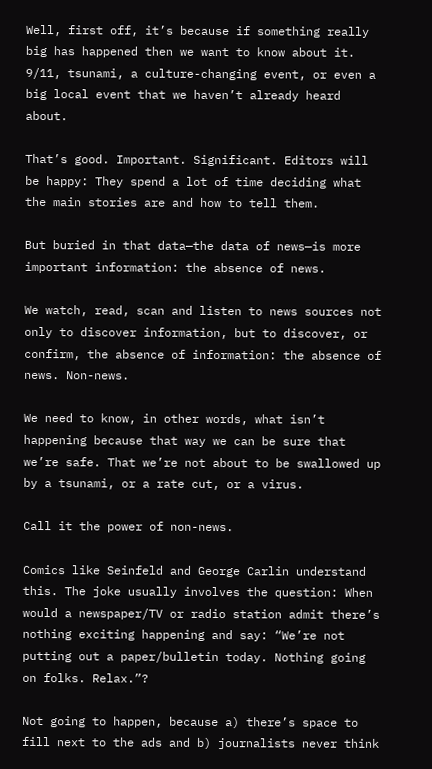Well, first off, it’s because if something really big has happened then we want to know about it. 9/11, tsunami, a culture-changing event, or even a big local event that we haven’t already heard about.

That’s good. Important. Significant. Editors will be happy: They spend a lot of time deciding what the main stories are and how to tell them.

But buried in that data—the data of news—is more important information: the absence of news.

We watch, read, scan and listen to news sources not only to discover information, but to discover, or confirm, the absence of information: the absence of news. Non-news.

We need to know, in other words, what isn’t happening because that way we can be sure that we’re safe. That we’re not about to be swallowed up by a tsunami, or a rate cut, or a virus.

Call it the power of non-news.

Comics like Seinfeld and George Carlin understand this. The joke usually involves the question: When would a newspaper/TV or radio station admit there’s nothing exciting happening and say: “We’re not putting out a paper/bulletin today. Nothing going on folks. Relax.”?

Not going to happen, because a) there’s space to fill next to the ads and b) journalists never think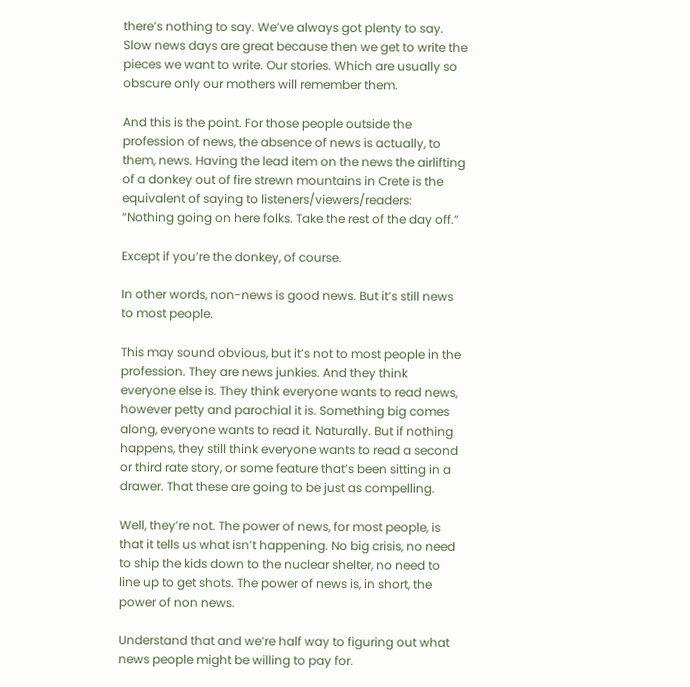there’s nothing to say. We’ve always got plenty to say. Slow news days are great because then we get to write the pieces we want to write. Our stories. Which are usually so obscure only our mothers will remember them.

And this is the point. For those people outside the profession of news, the absence of news is actually, to them, news. Having the lead item on the news the airlifting of a donkey out of fire strewn mountains in Crete is the equivalent of saying to listeners/viewers/readers: “Nothing going on here folks. Take the rest of the day off.”

Except if you’re the donkey, of course.

In other words, non-news is good news. But it’s still news to most people.

This may sound obvious, but it’s not to most people in the profession. They are news junkies. And they think everyone else is. They think everyone wants to read news, however petty and parochial it is. Something big comes along, everyone wants to read it. Naturally. But if nothing happens, they still think everyone wants to read a second or third rate story, or some feature that’s been sitting in a drawer. That these are going to be just as compelling.

Well, they’re not. The power of news, for most people, is that it tells us what isn’t happening. No big crisis, no need to ship the kids down to the nuclear shelter, no need to line up to get shots. The power of news is, in short, the power of non news.

Understand that and we’re half way to figuring out what news people might be willing to pay for.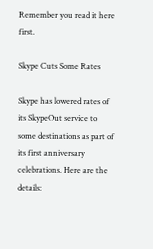Remember you read it here first.

Skype Cuts Some Rates

Skype has lowered rates of its SkypeOut service to some destinations as part of its first anniversary celebrations. Here are the details: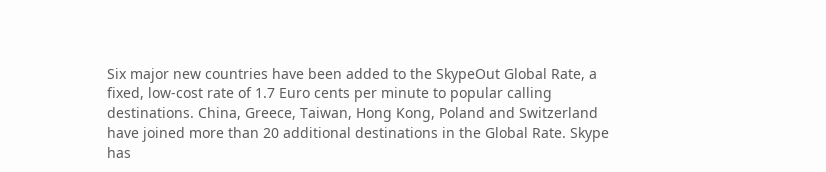Six major new countries have been added to the SkypeOut Global Rate, a fixed, low-cost rate of 1.7 Euro cents per minute to popular calling destinations. China, Greece, Taiwan, Hong Kong, Poland and Switzerland have joined more than 20 additional destinations in the Global Rate. Skype has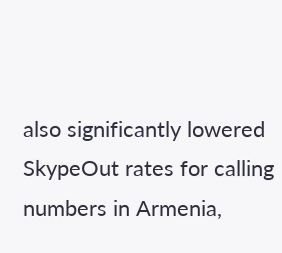also significantly lowered SkypeOut rates for calling numbers in Armenia,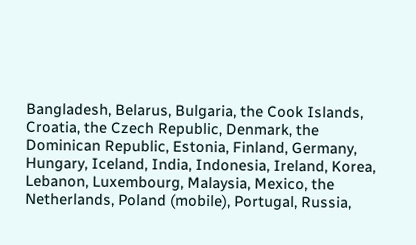Bangladesh, Belarus, Bulgaria, the Cook Islands, Croatia, the Czech Republic, Denmark, the Dominican Republic, Estonia, Finland, Germany, Hungary, Iceland, India, Indonesia, Ireland, Korea, Lebanon, Luxembourg, Malaysia, Mexico, the Netherlands, Poland (mobile), Portugal, Russia,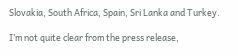Slovakia, South Africa, Spain, Sri Lanka and Turkey.

I’m not quite clear from the press release,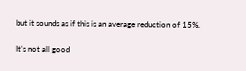but it sounds as if this is an average reduction of 15%.

It’s not all good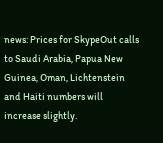news: Prices for SkypeOut calls to Saudi Arabia, Papua New Guinea, Oman, Lichtenstein and Haiti numbers will increase slightly.